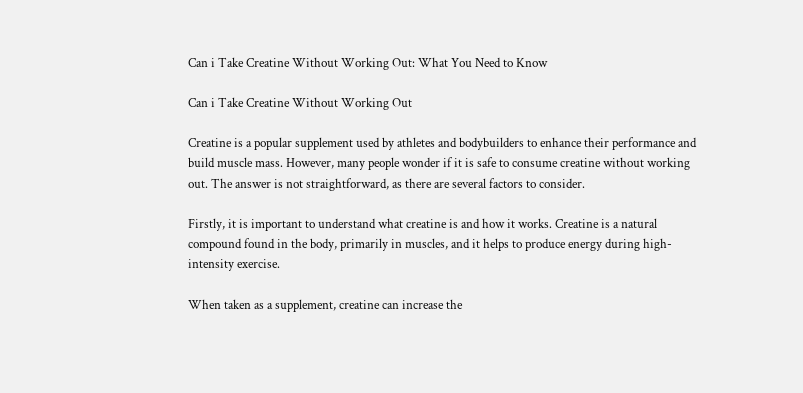Can i Take Creatine Without Working Out: What You Need to Know

Can i Take Creatine Without Working Out

Creatine is a popular supplement used by athletes and bodybuilders to enhance their performance and build muscle mass. However, many people wonder if it is safe to consume creatine without working out. The answer is not straightforward, as there are several factors to consider.

Firstly, it is important to understand what creatine is and how it works. Creatine is a natural compound found in the body, primarily in muscles, and it helps to produce energy during high-intensity exercise.

When taken as a supplement, creatine can increase the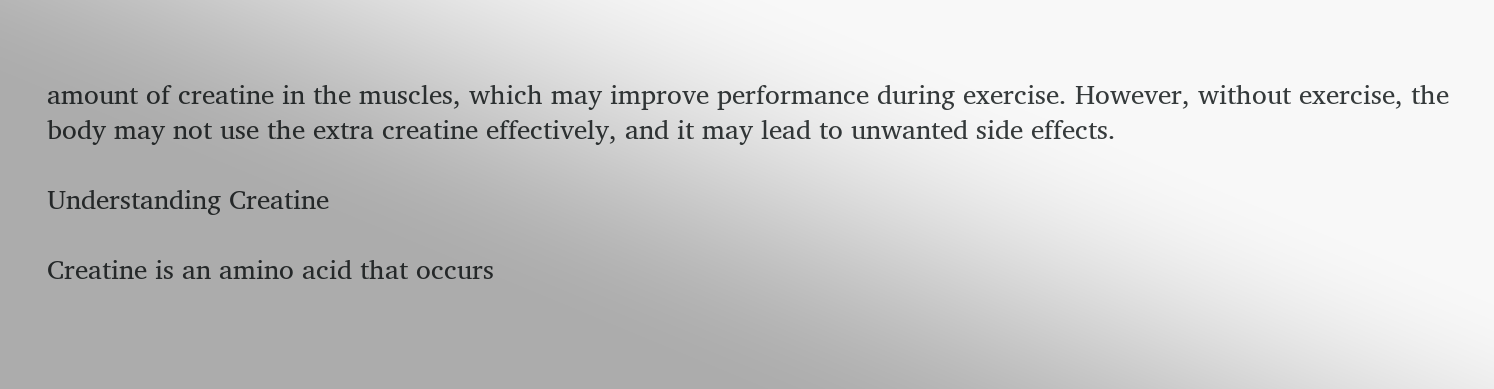amount of creatine in the muscles, which may improve performance during exercise. However, without exercise, the body may not use the extra creatine effectively, and it may lead to unwanted side effects.

Understanding Creatine

Creatine is an amino acid that occurs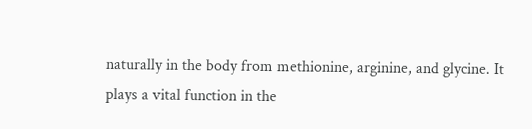naturally in the body from methionine, arginine, and glycine. It plays a vital function in the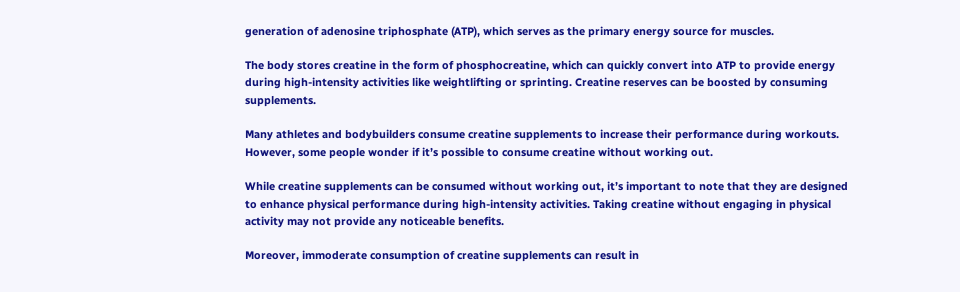generation of adenosine triphosphate (ATP), which serves as the primary energy source for muscles.

The body stores creatine in the form of phosphocreatine, which can quickly convert into ATP to provide energy during high-intensity activities like weightlifting or sprinting. Creatine reserves can be boosted by consuming supplements.

Many athletes and bodybuilders consume creatine supplements to increase their performance during workouts. However, some people wonder if it’s possible to consume creatine without working out.

While creatine supplements can be consumed without working out, it’s important to note that they are designed to enhance physical performance during high-intensity activities. Taking creatine without engaging in physical activity may not provide any noticeable benefits.

Moreover, immoderate consumption of creatine supplements can result in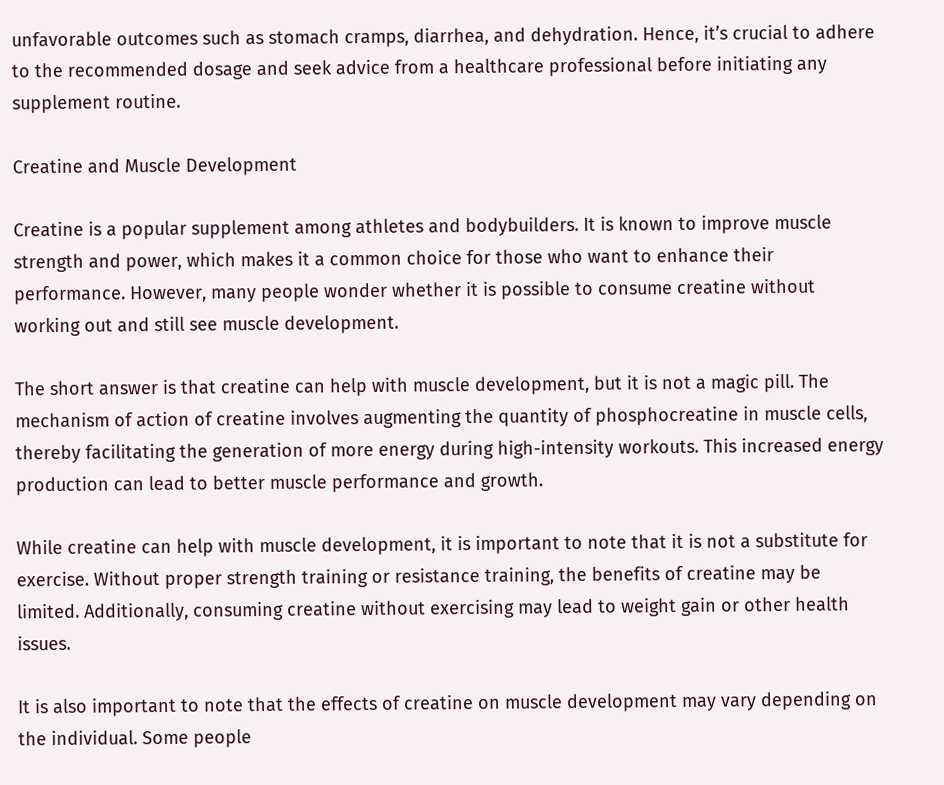unfavorable outcomes such as stomach cramps, diarrhea, and dehydration. Hence, it’s crucial to adhere to the recommended dosage and seek advice from a healthcare professional before initiating any supplement routine.

Creatine and Muscle Development

Creatine is a popular supplement among athletes and bodybuilders. It is known to improve muscle strength and power, which makes it a common choice for those who want to enhance their performance. However, many people wonder whether it is possible to consume creatine without working out and still see muscle development.

The short answer is that creatine can help with muscle development, but it is not a magic pill. The mechanism of action of creatine involves augmenting the quantity of phosphocreatine in muscle cells, thereby facilitating the generation of more energy during high-intensity workouts. This increased energy production can lead to better muscle performance and growth.

While creatine can help with muscle development, it is important to note that it is not a substitute for exercise. Without proper strength training or resistance training, the benefits of creatine may be limited. Additionally, consuming creatine without exercising may lead to weight gain or other health issues.

It is also important to note that the effects of creatine on muscle development may vary depending on the individual. Some people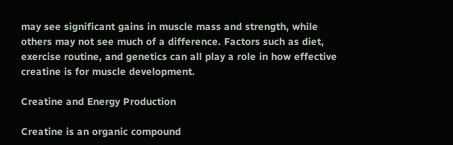may see significant gains in muscle mass and strength, while others may not see much of a difference. Factors such as diet, exercise routine, and genetics can all play a role in how effective creatine is for muscle development.

Creatine and Energy Production

Creatine is an organic compound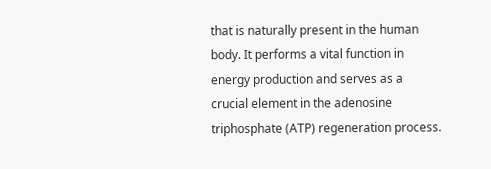that is naturally present in the human body. It performs a vital function in energy production and serves as a crucial element in the adenosine triphosphate (ATP) regeneration process.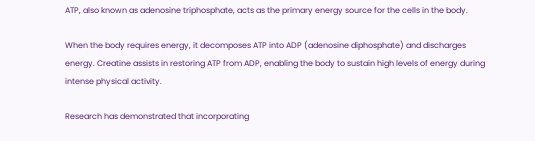ATP, also known as adenosine triphosphate, acts as the primary energy source for the cells in the body.

When the body requires energy, it decomposes ATP into ADP (adenosine diphosphate) and discharges energy. Creatine assists in restoring ATP from ADP, enabling the body to sustain high levels of energy during intense physical activity.

Research has demonstrated that incorporating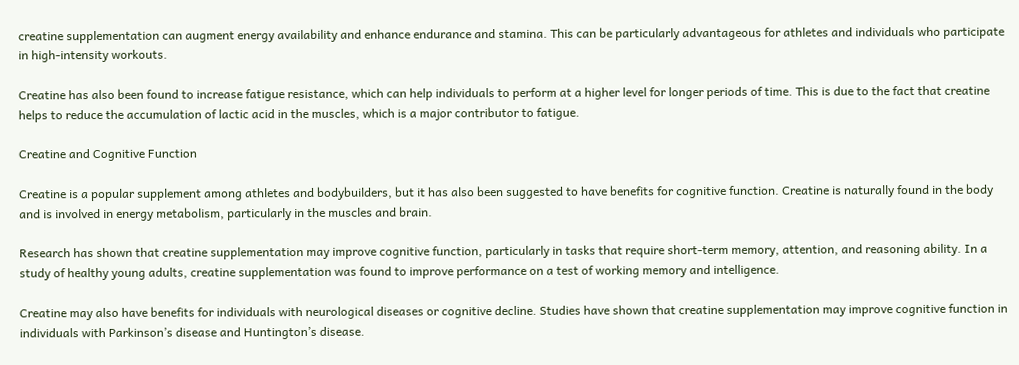creatine supplementation can augment energy availability and enhance endurance and stamina. This can be particularly advantageous for athletes and individuals who participate in high-intensity workouts.

Creatine has also been found to increase fatigue resistance, which can help individuals to perform at a higher level for longer periods of time. This is due to the fact that creatine helps to reduce the accumulation of lactic acid in the muscles, which is a major contributor to fatigue.

Creatine and Cognitive Function

Creatine is a popular supplement among athletes and bodybuilders, but it has also been suggested to have benefits for cognitive function. Creatine is naturally found in the body and is involved in energy metabolism, particularly in the muscles and brain.

Research has shown that creatine supplementation may improve cognitive function, particularly in tasks that require short-term memory, attention, and reasoning ability. In a study of healthy young adults, creatine supplementation was found to improve performance on a test of working memory and intelligence.

Creatine may also have benefits for individuals with neurological diseases or cognitive decline. Studies have shown that creatine supplementation may improve cognitive function in individuals with Parkinson’s disease and Huntington’s disease.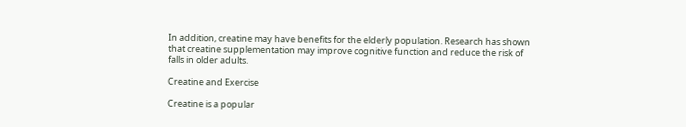In addition, creatine may have benefits for the elderly population. Research has shown that creatine supplementation may improve cognitive function and reduce the risk of falls in older adults.

Creatine and Exercise

Creatine is a popular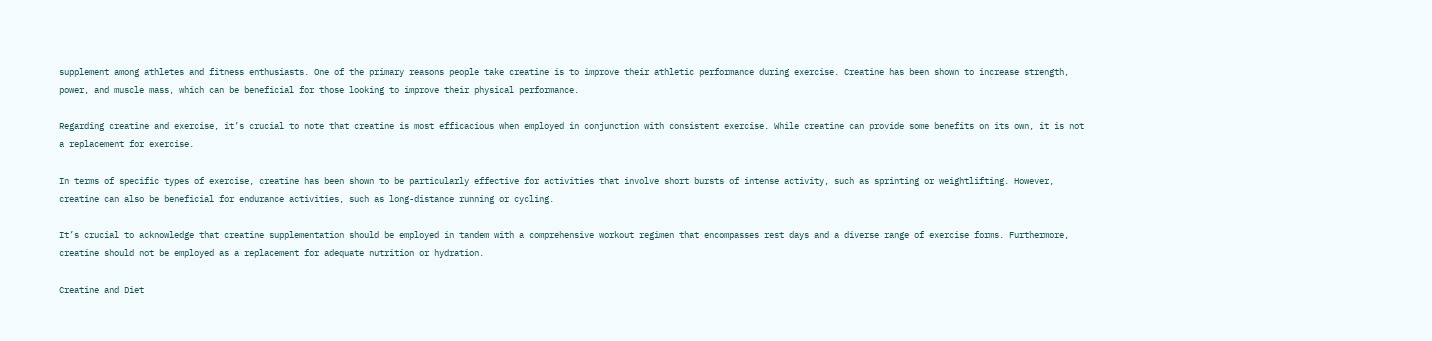supplement among athletes and fitness enthusiasts. One of the primary reasons people take creatine is to improve their athletic performance during exercise. Creatine has been shown to increase strength, power, and muscle mass, which can be beneficial for those looking to improve their physical performance.

Regarding creatine and exercise, it’s crucial to note that creatine is most efficacious when employed in conjunction with consistent exercise. While creatine can provide some benefits on its own, it is not a replacement for exercise.

In terms of specific types of exercise, creatine has been shown to be particularly effective for activities that involve short bursts of intense activity, such as sprinting or weightlifting. However, creatine can also be beneficial for endurance activities, such as long-distance running or cycling.

It’s crucial to acknowledge that creatine supplementation should be employed in tandem with a comprehensive workout regimen that encompasses rest days and a diverse range of exercise forms. Furthermore, creatine should not be employed as a replacement for adequate nutrition or hydration.

Creatine and Diet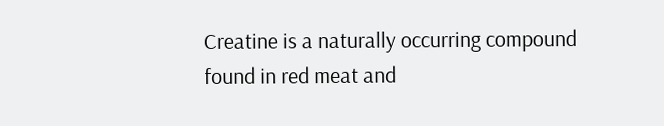Creatine is a naturally occurring compound found in red meat and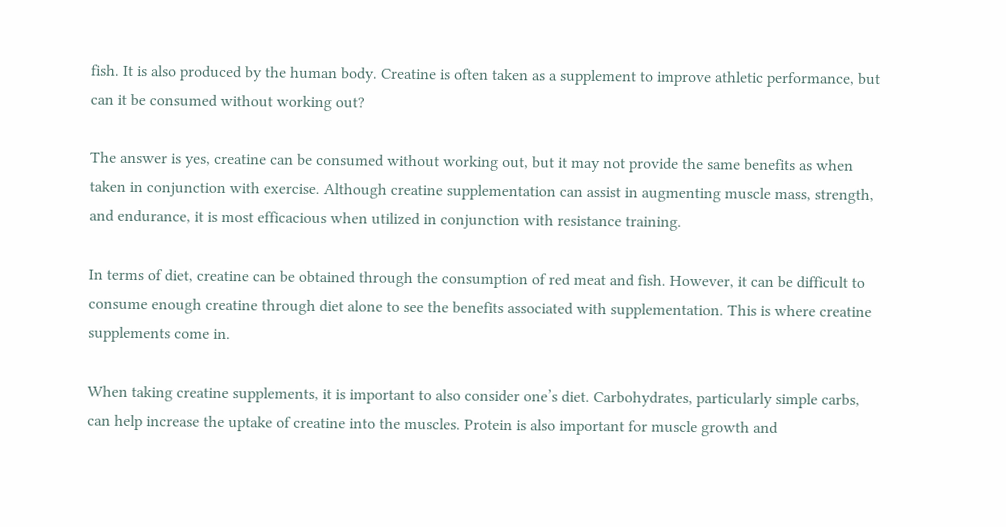fish. It is also produced by the human body. Creatine is often taken as a supplement to improve athletic performance, but can it be consumed without working out?

The answer is yes, creatine can be consumed without working out, but it may not provide the same benefits as when taken in conjunction with exercise. Although creatine supplementation can assist in augmenting muscle mass, strength, and endurance, it is most efficacious when utilized in conjunction with resistance training.

In terms of diet, creatine can be obtained through the consumption of red meat and fish. However, it can be difficult to consume enough creatine through diet alone to see the benefits associated with supplementation. This is where creatine supplements come in.

When taking creatine supplements, it is important to also consider one’s diet. Carbohydrates, particularly simple carbs, can help increase the uptake of creatine into the muscles. Protein is also important for muscle growth and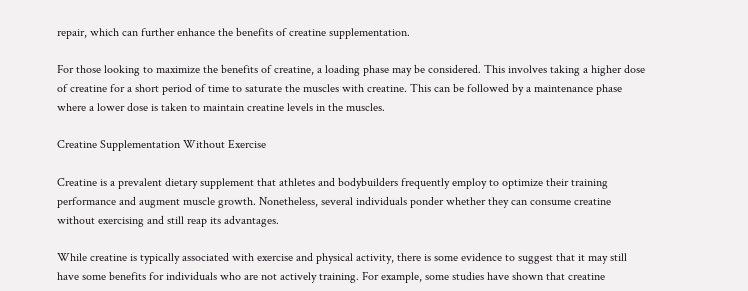repair, which can further enhance the benefits of creatine supplementation.

For those looking to maximize the benefits of creatine, a loading phase may be considered. This involves taking a higher dose of creatine for a short period of time to saturate the muscles with creatine. This can be followed by a maintenance phase where a lower dose is taken to maintain creatine levels in the muscles.

Creatine Supplementation Without Exercise

Creatine is a prevalent dietary supplement that athletes and bodybuilders frequently employ to optimize their training performance and augment muscle growth. Nonetheless, several individuals ponder whether they can consume creatine without exercising and still reap its advantages.

While creatine is typically associated with exercise and physical activity, there is some evidence to suggest that it may still have some benefits for individuals who are not actively training. For example, some studies have shown that creatine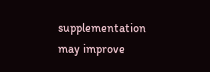supplementation may improve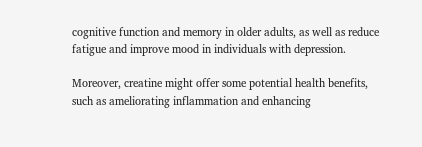cognitive function and memory in older adults, as well as reduce fatigue and improve mood in individuals with depression.

Moreover, creatine might offer some potential health benefits, such as ameliorating inflammation and enhancing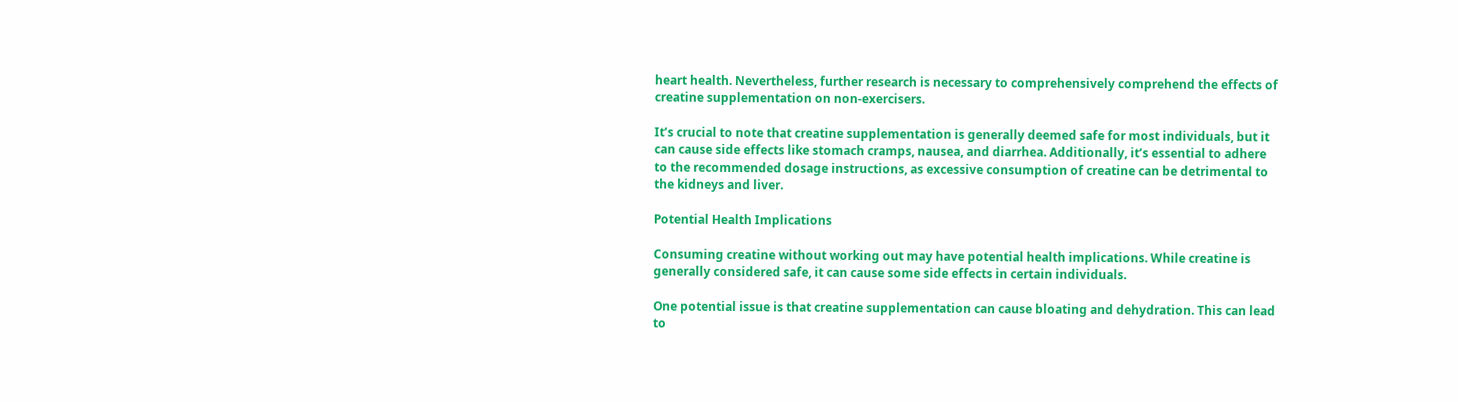heart health. Nevertheless, further research is necessary to comprehensively comprehend the effects of creatine supplementation on non-exercisers.

It’s crucial to note that creatine supplementation is generally deemed safe for most individuals, but it can cause side effects like stomach cramps, nausea, and diarrhea. Additionally, it’s essential to adhere to the recommended dosage instructions, as excessive consumption of creatine can be detrimental to the kidneys and liver.

Potential Health Implications

Consuming creatine without working out may have potential health implications. While creatine is generally considered safe, it can cause some side effects in certain individuals.

One potential issue is that creatine supplementation can cause bloating and dehydration. This can lead to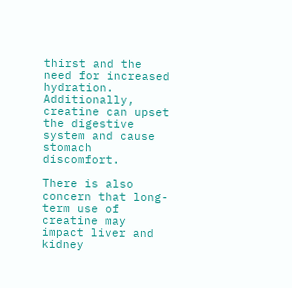thirst and the need for increased hydration. Additionally, creatine can upset the digestive system and cause stomach discomfort.

There is also concern that long-term use of creatine may impact liver and kidney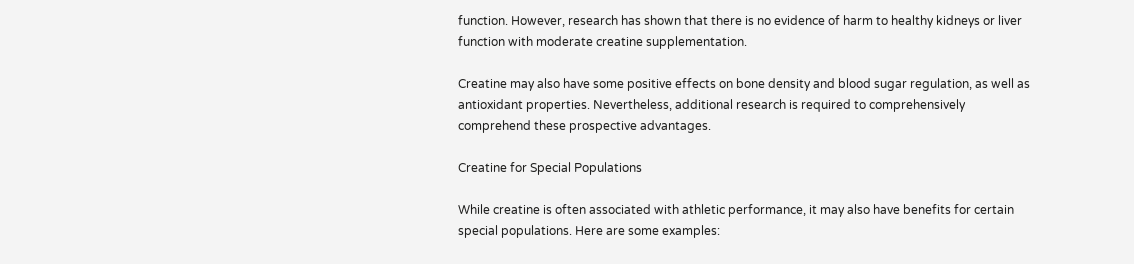function. However, research has shown that there is no evidence of harm to healthy kidneys or liver function with moderate creatine supplementation.

Creatine may also have some positive effects on bone density and blood sugar regulation, as well as antioxidant properties. Nevertheless, additional research is required to comprehensively comprehend these prospective advantages.

Creatine for Special Populations

While creatine is often associated with athletic performance, it may also have benefits for certain special populations. Here are some examples: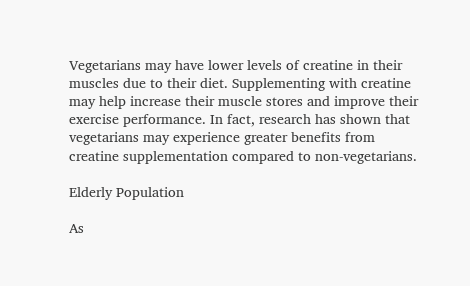Vegetarians may have lower levels of creatine in their muscles due to their diet. Supplementing with creatine may help increase their muscle stores and improve their exercise performance. In fact, research has shown that vegetarians may experience greater benefits from creatine supplementation compared to non-vegetarians.

Elderly Population

As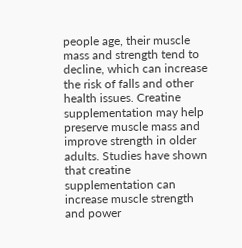people age, their muscle mass and strength tend to decline, which can increase the risk of falls and other health issues. Creatine supplementation may help preserve muscle mass and improve strength in older adults. Studies have shown that creatine supplementation can increase muscle strength and power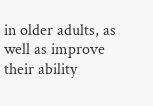in older adults, as well as improve their ability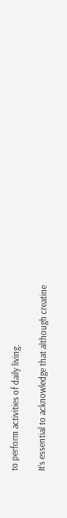to perform activities of daily living.

It’s essential to acknowledge that although creatine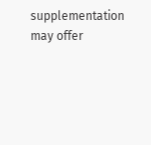supplementation may offer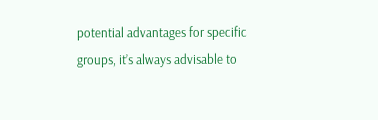potential advantages for specific groups, it’s always advisable to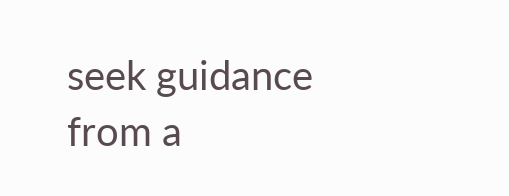seek guidance from a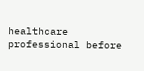healthcare professional before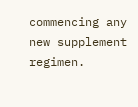commencing any new supplement regimen.